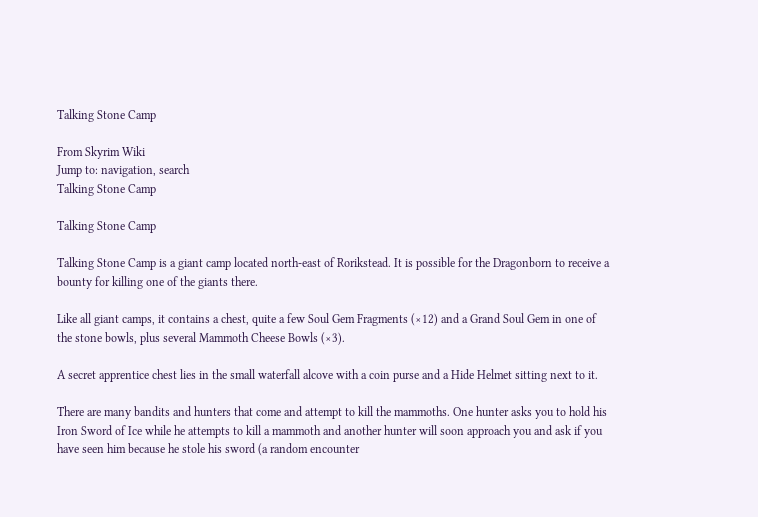Talking Stone Camp

From Skyrim Wiki
Jump to: navigation, search
Talking Stone Camp

Talking Stone Camp

Talking Stone Camp is a giant camp located north-east of Rorikstead. It is possible for the Dragonborn to receive a bounty for killing one of the giants there.

Like all giant camps, it contains a chest, quite a few Soul Gem Fragments (×12) and a Grand Soul Gem in one of the stone bowls, plus several Mammoth Cheese Bowls (×3).

A secret apprentice chest lies in the small waterfall alcove with a coin purse and a Hide Helmet sitting next to it.

There are many bandits and hunters that come and attempt to kill the mammoths. One hunter asks you to hold his Iron Sword of Ice while he attempts to kill a mammoth and another hunter will soon approach you and ask if you have seen him because he stole his sword (a random encounter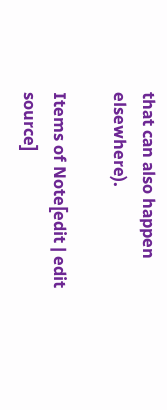that can also happen elsewhere).

Items of Note[edit | edit source]